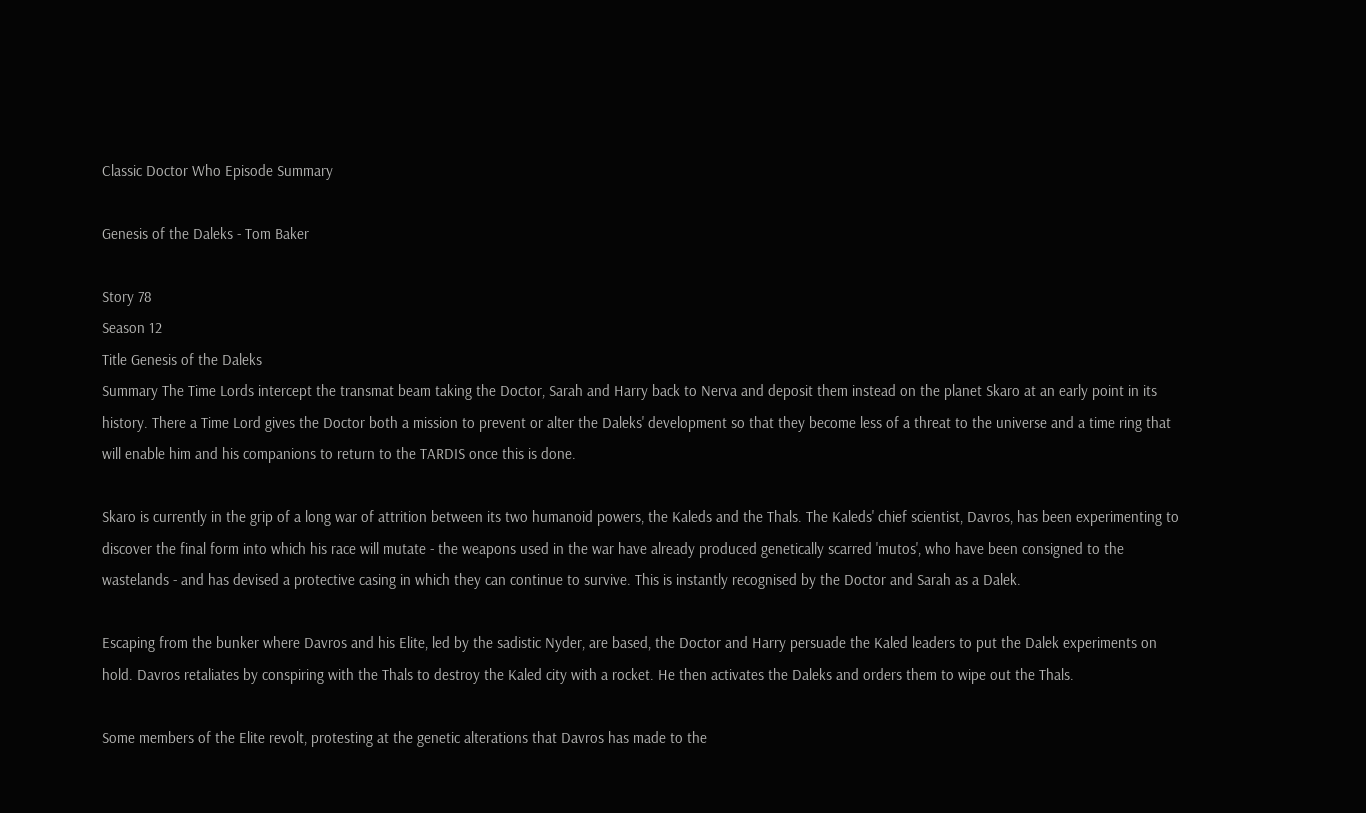Classic Doctor Who Episode Summary

Genesis of the Daleks - Tom Baker

Story 78
Season 12
Title Genesis of the Daleks
Summary The Time Lords intercept the transmat beam taking the Doctor, Sarah and Harry back to Nerva and deposit them instead on the planet Skaro at an early point in its history. There a Time Lord gives the Doctor both a mission to prevent or alter the Daleks' development so that they become less of a threat to the universe and a time ring that will enable him and his companions to return to the TARDIS once this is done.

Skaro is currently in the grip of a long war of attrition between its two humanoid powers, the Kaleds and the Thals. The Kaleds' chief scientist, Davros, has been experimenting to discover the final form into which his race will mutate - the weapons used in the war have already produced genetically scarred 'mutos', who have been consigned to the wastelands - and has devised a protective casing in which they can continue to survive. This is instantly recognised by the Doctor and Sarah as a Dalek.

Escaping from the bunker where Davros and his Elite, led by the sadistic Nyder, are based, the Doctor and Harry persuade the Kaled leaders to put the Dalek experiments on hold. Davros retaliates by conspiring with the Thals to destroy the Kaled city with a rocket. He then activates the Daleks and orders them to wipe out the Thals.

Some members of the Elite revolt, protesting at the genetic alterations that Davros has made to the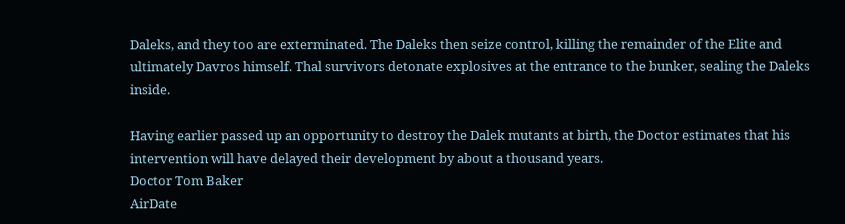Daleks, and they too are exterminated. The Daleks then seize control, killing the remainder of the Elite and ultimately Davros himself. Thal survivors detonate explosives at the entrance to the bunker, sealing the Daleks inside.

Having earlier passed up an opportunity to destroy the Dalek mutants at birth, the Doctor estimates that his intervention will have delayed their development by about a thousand years.
Doctor Tom Baker
AirDate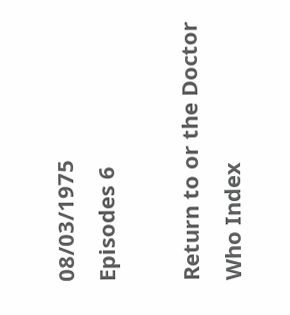08/03/1975
Episodes 6

Return to or the Doctor Who Index